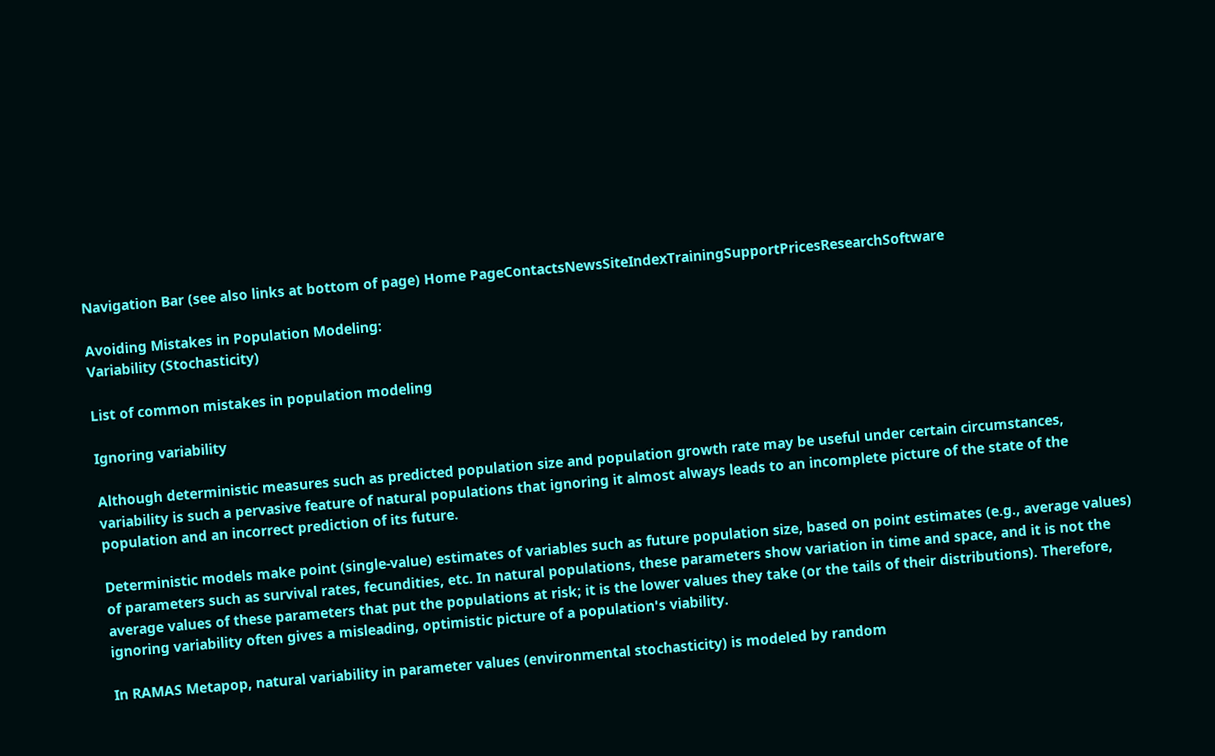Navigation Bar (see also links at bottom of page) Home PageContactsNewsSiteIndexTrainingSupportPricesResearchSoftware

Avoiding Mistakes in Population Modeling:
Variability (Stochasticity)

List of common mistakes in population modeling

Ignoring variability

Although deterministic measures such as predicted population size and population growth rate may be useful under certain circumstances, variability is such a pervasive feature of natural populations that ignoring it almost always leads to an incomplete picture of the state of the population and an incorrect prediction of its future.

Deterministic models make point (single-value) estimates of variables such as future population size, based on point estimates (e.g., average values) of parameters such as survival rates, fecundities, etc. In natural populations, these parameters show variation in time and space, and it is not the average values of these parameters that put the populations at risk; it is the lower values they take (or the tails of their distributions). Therefore, ignoring variability often gives a misleading, optimistic picture of a population's viability.

In RAMAS Metapop, natural variability in parameter values (environmental stochasticity) is modeled by random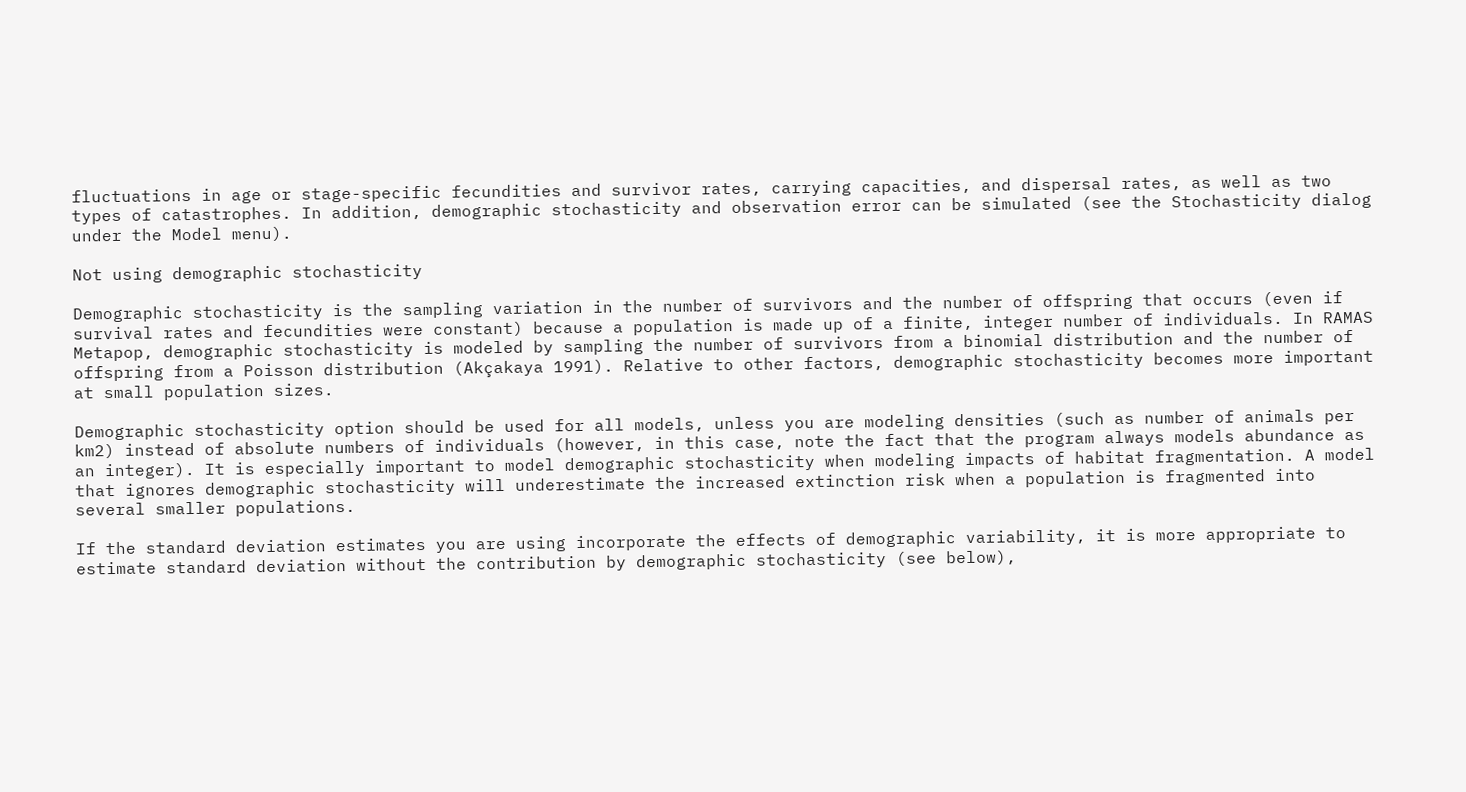fluctuations in age or stage-specific fecundities and survivor rates, carrying capacities, and dispersal rates, as well as two types of catastrophes. In addition, demographic stochasticity and observation error can be simulated (see the Stochasticity dialog under the Model menu).

Not using demographic stochasticity

Demographic stochasticity is the sampling variation in the number of survivors and the number of offspring that occurs (even if survival rates and fecundities were constant) because a population is made up of a finite, integer number of individuals. In RAMAS Metapop, demographic stochasticity is modeled by sampling the number of survivors from a binomial distribution and the number of offspring from a Poisson distribution (Akçakaya 1991). Relative to other factors, demographic stochasticity becomes more important at small population sizes.

Demographic stochasticity option should be used for all models, unless you are modeling densities (such as number of animals per km2) instead of absolute numbers of individuals (however, in this case, note the fact that the program always models abundance as an integer). It is especially important to model demographic stochasticity when modeling impacts of habitat fragmentation. A model that ignores demographic stochasticity will underestimate the increased extinction risk when a population is fragmented into several smaller populations.

If the standard deviation estimates you are using incorporate the effects of demographic variability, it is more appropriate to estimate standard deviation without the contribution by demographic stochasticity (see below),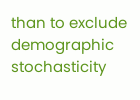than to exclude demographic stochasticity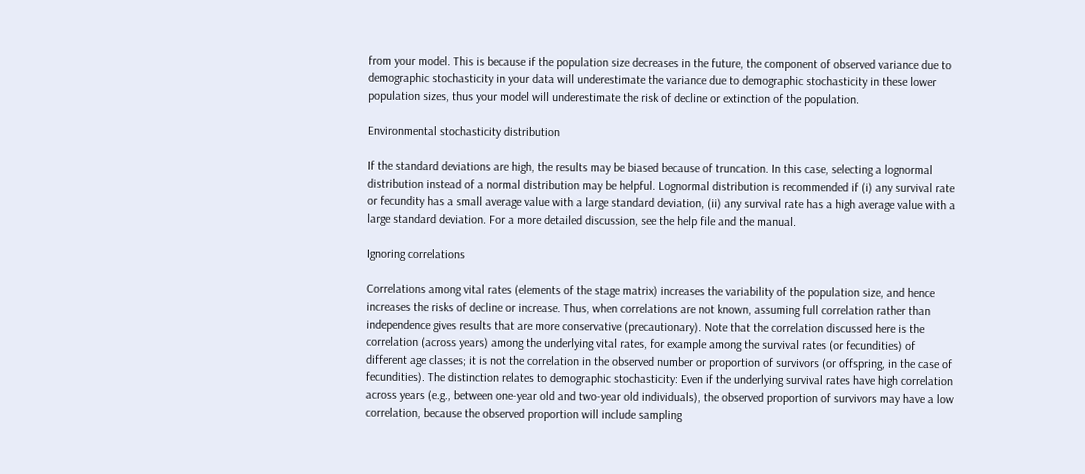from your model. This is because if the population size decreases in the future, the component of observed variance due to demographic stochasticity in your data will underestimate the variance due to demographic stochasticity in these lower population sizes, thus your model will underestimate the risk of decline or extinction of the population.

Environmental stochasticity distribution

If the standard deviations are high, the results may be biased because of truncation. In this case, selecting a lognormal distribution instead of a normal distribution may be helpful. Lognormal distribution is recommended if (i) any survival rate or fecundity has a small average value with a large standard deviation, (ii) any survival rate has a high average value with a large standard deviation. For a more detailed discussion, see the help file and the manual.

Ignoring correlations

Correlations among vital rates (elements of the stage matrix) increases the variability of the population size, and hence increases the risks of decline or increase. Thus, when correlations are not known, assuming full correlation rather than independence gives results that are more conservative (precautionary). Note that the correlation discussed here is the correlation (across years) among the underlying vital rates, for example among the survival rates (or fecundities) of different age classes; it is not the correlation in the observed number or proportion of survivors (or offspring, in the case of fecundities). The distinction relates to demographic stochasticity: Even if the underlying survival rates have high correlation across years (e.g., between one-year old and two-year old individuals), the observed proportion of survivors may have a low correlation, because the observed proportion will include sampling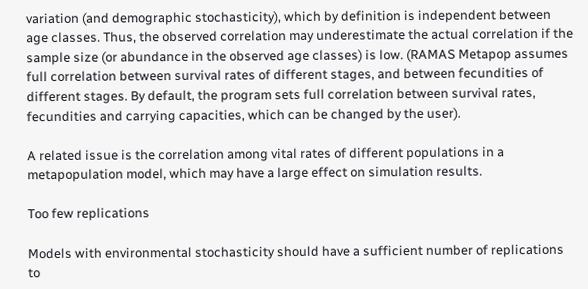variation (and demographic stochasticity), which by definition is independent between age classes. Thus, the observed correlation may underestimate the actual correlation if the sample size (or abundance in the observed age classes) is low. (RAMAS Metapop assumes full correlation between survival rates of different stages, and between fecundities of different stages. By default, the program sets full correlation between survival rates, fecundities and carrying capacities, which can be changed by the user).

A related issue is the correlation among vital rates of different populations in a metapopulation model, which may have a large effect on simulation results.

Too few replications

Models with environmental stochasticity should have a sufficient number of replications to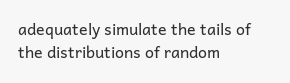adequately simulate the tails of the distributions of random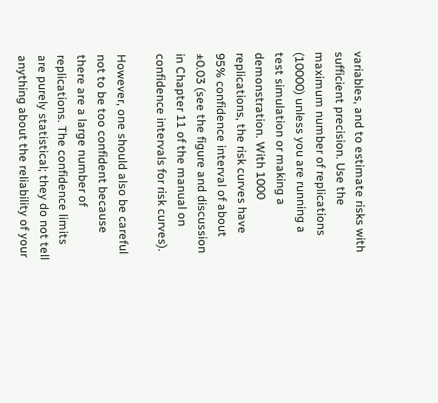variables, and to estimate risks with sufficient precision. Use the maximum number of replications (10000) unless you are running a test simulation or making a demonstration. With 1000 replications, the risk curves have 95% confidence interval of about ±0.03 (see the figure and discussion in Chapter 11 of the manual on confidence intervals for risk curves).

However, one should also be careful not to be too confident because there are a large number of replications. The confidence limits are purely statistical; they do not tell anything about the reliability of your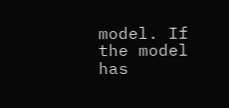model. If the model has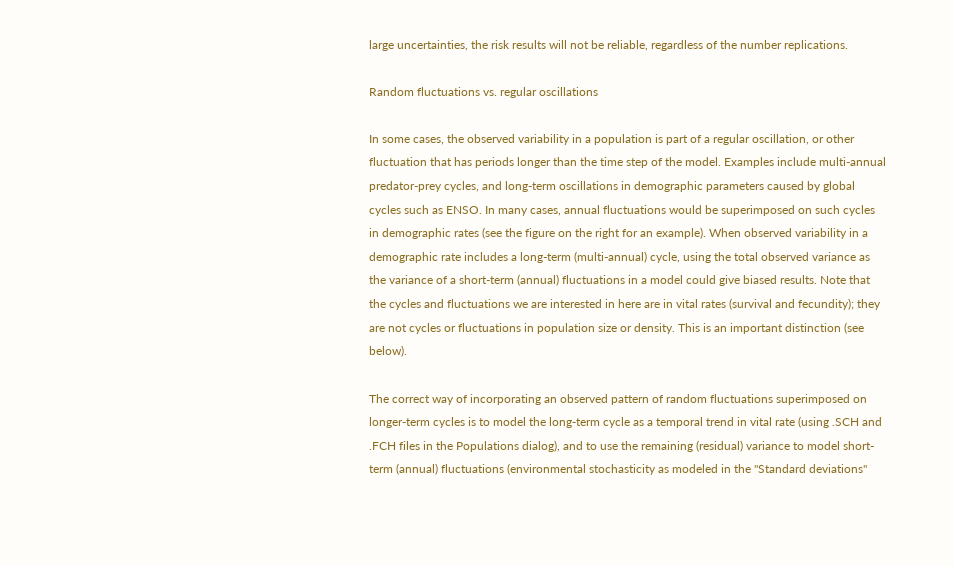large uncertainties, the risk results will not be reliable, regardless of the number replications.

Random fluctuations vs. regular oscillations

In some cases, the observed variability in a population is part of a regular oscillation, or other fluctuation that has periods longer than the time step of the model. Examples include multi-annual predator-prey cycles, and long-term oscillations in demographic parameters caused by global cycles such as ENSO. In many cases, annual fluctuations would be superimposed on such cycles in demographic rates (see the figure on the right for an example). When observed variability in a demographic rate includes a long-term (multi-annual) cycle, using the total observed variance as the variance of a short-term (annual) fluctuations in a model could give biased results. Note that the cycles and fluctuations we are interested in here are in vital rates (survival and fecundity); they are not cycles or fluctuations in population size or density. This is an important distinction (see below).

The correct way of incorporating an observed pattern of random fluctuations superimposed on longer-term cycles is to model the long-term cycle as a temporal trend in vital rate (using .SCH and .FCH files in the Populations dialog), and to use the remaining (residual) variance to model short-term (annual) fluctuations (environmental stochasticity as modeled in the "Standard deviations"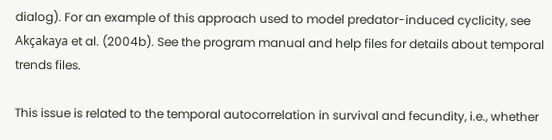dialog). For an example of this approach used to model predator-induced cyclicity, see Akçakaya et al. (2004b). See the program manual and help files for details about temporal trends files.

This issue is related to the temporal autocorrelation in survival and fecundity, i.e., whether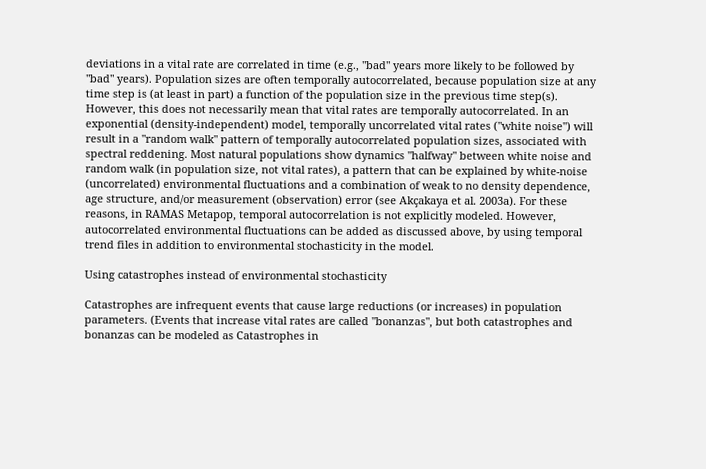deviations in a vital rate are correlated in time (e.g., "bad" years more likely to be followed by "bad" years). Population sizes are often temporally autocorrelated, because population size at any time step is (at least in part) a function of the population size in the previous time step(s). However, this does not necessarily mean that vital rates are temporally autocorrelated. In an exponential (density-independent) model, temporally uncorrelated vital rates ("white noise") will result in a "random walk" pattern of temporally autocorrelated population sizes, associated with spectral reddening. Most natural populations show dynamics "halfway" between white noise and random walk (in population size, not vital rates), a pattern that can be explained by white-noise (uncorrelated) environmental fluctuations and a combination of weak to no density dependence, age structure, and/or measurement (observation) error (see Akçakaya et al. 2003a). For these reasons, in RAMAS Metapop, temporal autocorrelation is not explicitly modeled. However, autocorrelated environmental fluctuations can be added as discussed above, by using temporal trend files in addition to environmental stochasticity in the model.

Using catastrophes instead of environmental stochasticity

Catastrophes are infrequent events that cause large reductions (or increases) in population parameters. (Events that increase vital rates are called "bonanzas", but both catastrophes and bonanzas can be modeled as Catastrophes in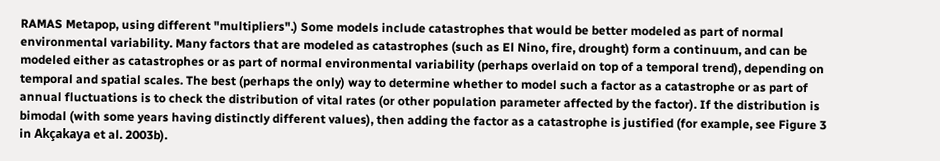RAMAS Metapop, using different "multipliers".) Some models include catastrophes that would be better modeled as part of normal environmental variability. Many factors that are modeled as catastrophes (such as El Nino, fire, drought) form a continuum, and can be modeled either as catastrophes or as part of normal environmental variability (perhaps overlaid on top of a temporal trend), depending on temporal and spatial scales. The best (perhaps the only) way to determine whether to model such a factor as a catastrophe or as part of annual fluctuations is to check the distribution of vital rates (or other population parameter affected by the factor). If the distribution is bimodal (with some years having distinctly different values), then adding the factor as a catastrophe is justified (for example, see Figure 3 in Akçakaya et al. 2003b).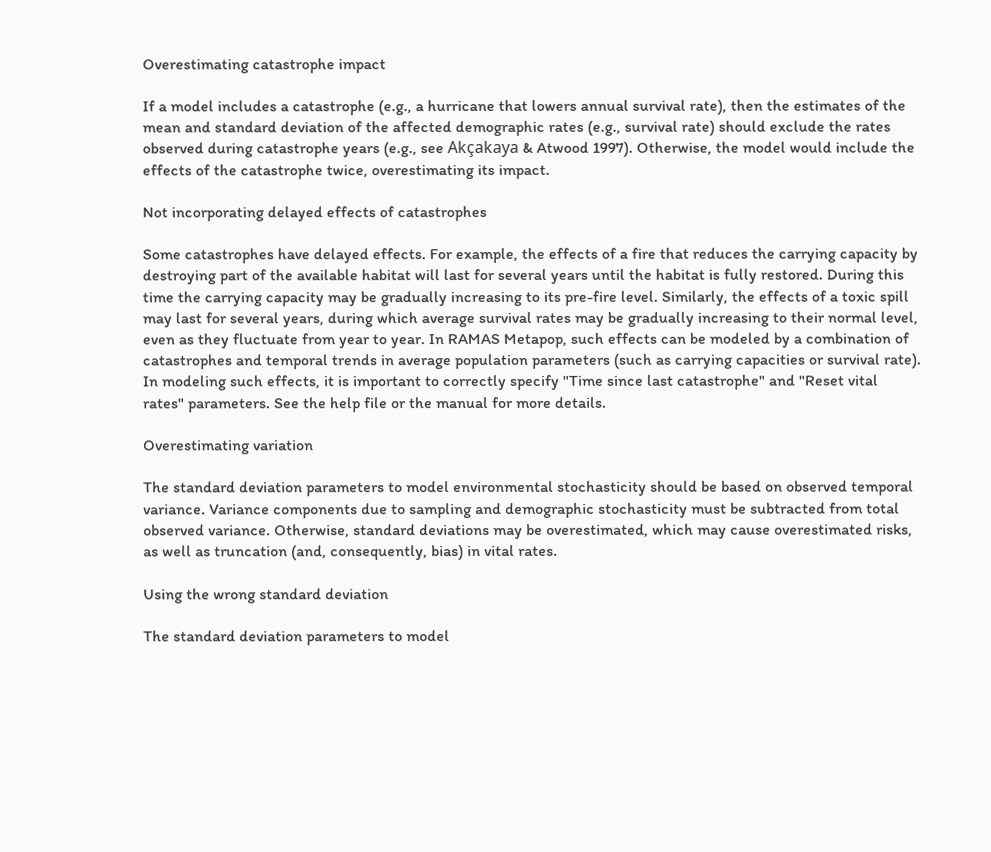Overestimating catastrophe impact

If a model includes a catastrophe (e.g., a hurricane that lowers annual survival rate), then the estimates of the mean and standard deviation of the affected demographic rates (e.g., survival rate) should exclude the rates observed during catastrophe years (e.g., see Akçakaya & Atwood 1997). Otherwise, the model would include the effects of the catastrophe twice, overestimating its impact.

Not incorporating delayed effects of catastrophes

Some catastrophes have delayed effects. For example, the effects of a fire that reduces the carrying capacity by destroying part of the available habitat will last for several years until the habitat is fully restored. During this time the carrying capacity may be gradually increasing to its pre-fire level. Similarly, the effects of a toxic spill may last for several years, during which average survival rates may be gradually increasing to their normal level, even as they fluctuate from year to year. In RAMAS Metapop, such effects can be modeled by a combination of catastrophes and temporal trends in average population parameters (such as carrying capacities or survival rate). In modeling such effects, it is important to correctly specify "Time since last catastrophe" and "Reset vital rates" parameters. See the help file or the manual for more details.

Overestimating variation

The standard deviation parameters to model environmental stochasticity should be based on observed temporal variance. Variance components due to sampling and demographic stochasticity must be subtracted from total observed variance. Otherwise, standard deviations may be overestimated, which may cause overestimated risks, as well as truncation (and, consequently, bias) in vital rates.

Using the wrong standard deviation

The standard deviation parameters to model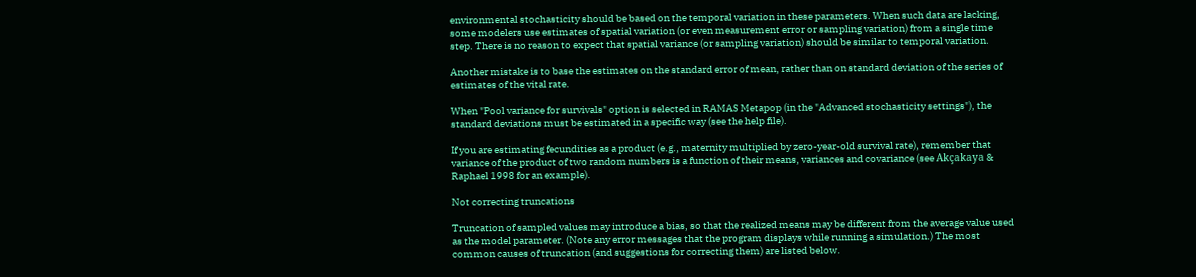environmental stochasticity should be based on the temporal variation in these parameters. When such data are lacking, some modelers use estimates of spatial variation (or even measurement error or sampling variation) from a single time step. There is no reason to expect that spatial variance (or sampling variation) should be similar to temporal variation.

Another mistake is to base the estimates on the standard error of mean, rather than on standard deviation of the series of estimates of the vital rate.

When "Pool variance for survivals" option is selected in RAMAS Metapop (in the "Advanced stochasticity settings"), the standard deviations must be estimated in a specific way (see the help file).

If you are estimating fecundities as a product (e.g., maternity multiplied by zero-year-old survival rate), remember that variance of the product of two random numbers is a function of their means, variances and covariance (see Akçakaya & Raphael 1998 for an example).

Not correcting truncations

Truncation of sampled values may introduce a bias, so that the realized means may be different from the average value used as the model parameter. (Note any error messages that the program displays while running a simulation.) The most common causes of truncation (and suggestions for correcting them) are listed below.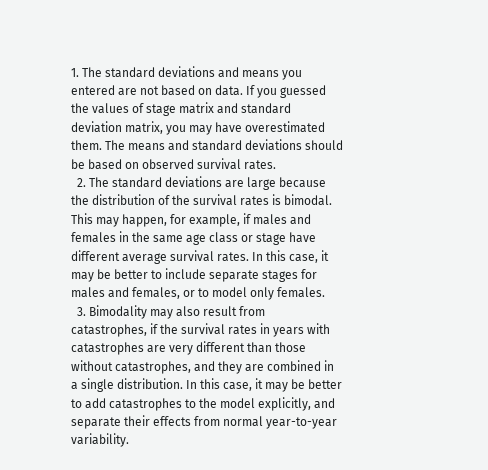1. The standard deviations and means you entered are not based on data. If you guessed the values of stage matrix and standard deviation matrix, you may have overestimated them. The means and standard deviations should be based on observed survival rates.
  2. The standard deviations are large because the distribution of the survival rates is bimodal. This may happen, for example, if males and females in the same age class or stage have different average survival rates. In this case, it may be better to include separate stages for males and females, or to model only females.
  3. Bimodality may also result from catastrophes, if the survival rates in years with catastrophes are very different than those without catastrophes, and they are combined in a single distribution. In this case, it may be better to add catastrophes to the model explicitly, and separate their effects from normal year-to-year variability.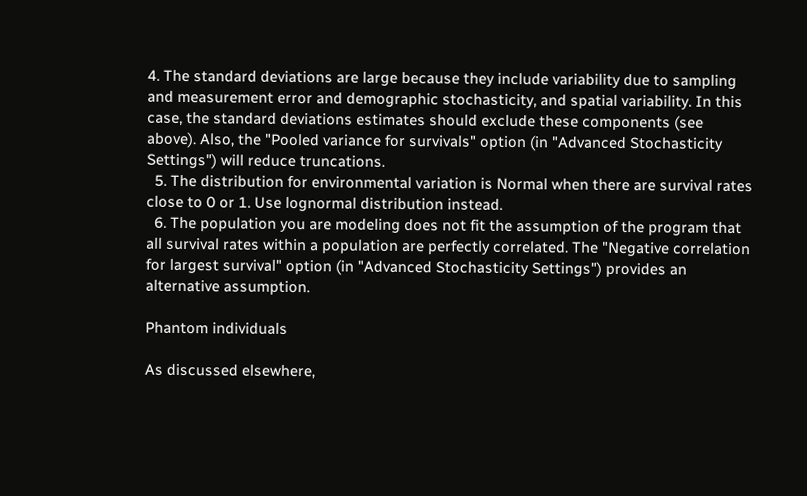4. The standard deviations are large because they include variability due to sampling and measurement error and demographic stochasticity, and spatial variability. In this case, the standard deviations estimates should exclude these components (see above). Also, the "Pooled variance for survivals" option (in "Advanced Stochasticity Settings") will reduce truncations.
  5. The distribution for environmental variation is Normal when there are survival rates close to 0 or 1. Use lognormal distribution instead.
  6. The population you are modeling does not fit the assumption of the program that all survival rates within a population are perfectly correlated. The "Negative correlation for largest survival" option (in "Advanced Stochasticity Settings") provides an alternative assumption.

Phantom individuals

As discussed elsewhere,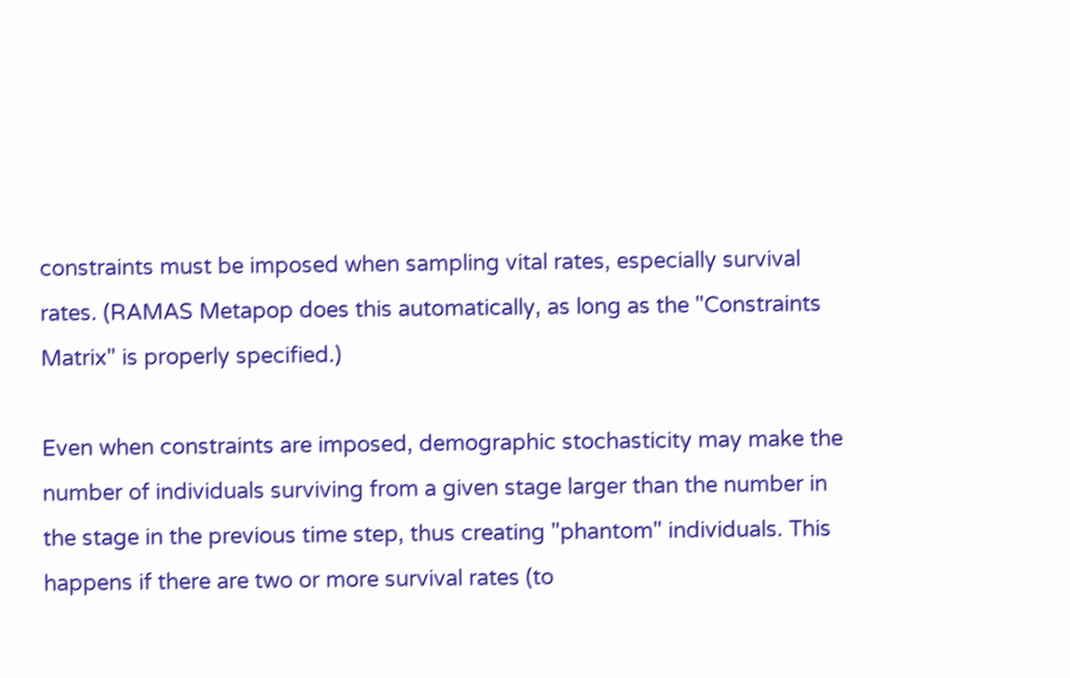constraints must be imposed when sampling vital rates, especially survival rates. (RAMAS Metapop does this automatically, as long as the "Constraints Matrix" is properly specified.)

Even when constraints are imposed, demographic stochasticity may make the number of individuals surviving from a given stage larger than the number in the stage in the previous time step, thus creating "phantom" individuals. This happens if there are two or more survival rates (to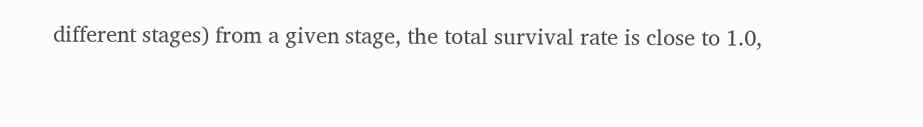different stages) from a given stage, the total survival rate is close to 1.0,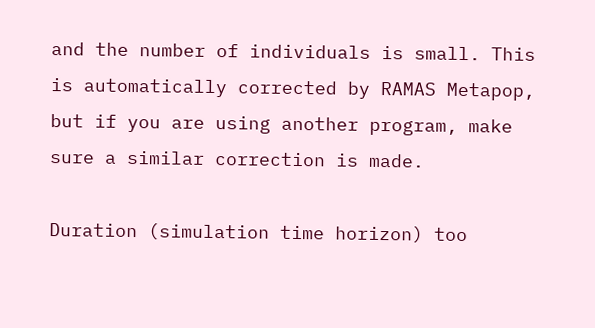and the number of individuals is small. This is automatically corrected by RAMAS Metapop, but if you are using another program, make sure a similar correction is made.

Duration (simulation time horizon) too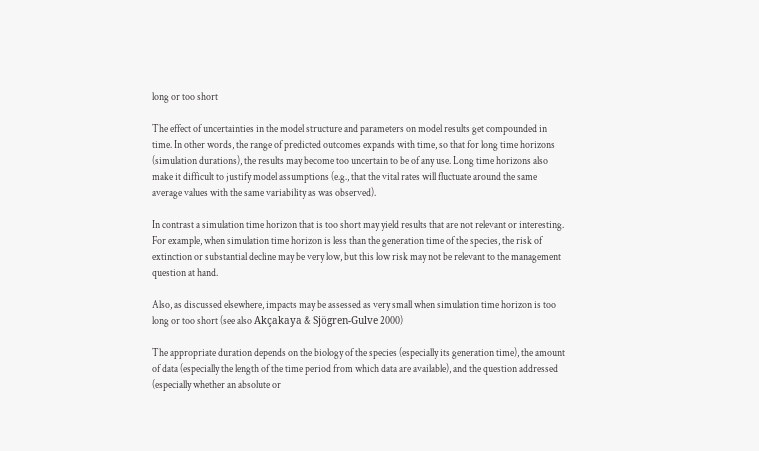long or too short

The effect of uncertainties in the model structure and parameters on model results get compounded in time. In other words, the range of predicted outcomes expands with time, so that for long time horizons (simulation durations), the results may become too uncertain to be of any use. Long time horizons also make it difficult to justify model assumptions (e.g., that the vital rates will fluctuate around the same average values with the same variability as was observed).

In contrast a simulation time horizon that is too short may yield results that are not relevant or interesting. For example, when simulation time horizon is less than the generation time of the species, the risk of extinction or substantial decline may be very low, but this low risk may not be relevant to the management question at hand.

Also, as discussed elsewhere, impacts may be assessed as very small when simulation time horizon is too long or too short (see also Akçakaya & Sjögren-Gulve 2000)

The appropriate duration depends on the biology of the species (especially its generation time), the amount of data (especially the length of the time period from which data are available), and the question addressed (especially whether an absolute or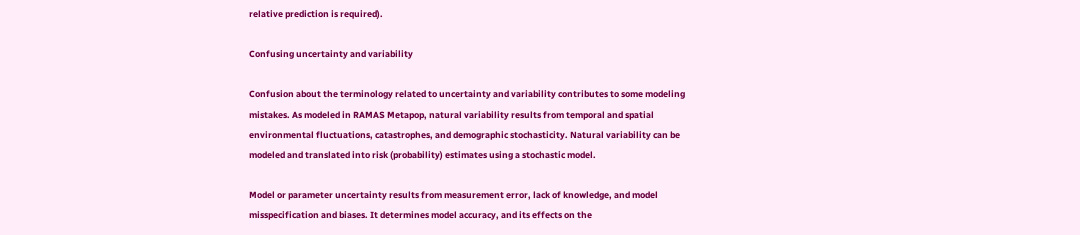relative prediction is required).

Confusing uncertainty and variability

Confusion about the terminology related to uncertainty and variability contributes to some modeling mistakes. As modeled in RAMAS Metapop, natural variability results from temporal and spatial environmental fluctuations, catastrophes, and demographic stochasticity. Natural variability can be modeled and translated into risk (probability) estimates using a stochastic model.

Model or parameter uncertainty results from measurement error, lack of knowledge, and model misspecification and biases. It determines model accuracy, and its effects on the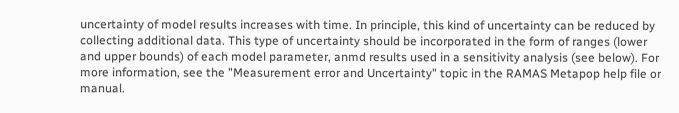uncertainty of model results increases with time. In principle, this kind of uncertainty can be reduced by collecting additional data. This type of uncertainty should be incorporated in the form of ranges (lower and upper bounds) of each model parameter, anmd results used in a sensitivity analysis (see below). For more information, see the "Measurement error and Uncertainty" topic in the RAMAS Metapop help file or manual.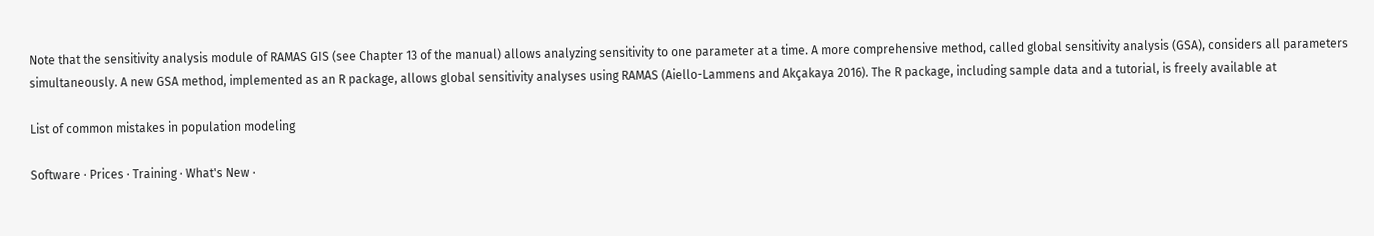Note that the sensitivity analysis module of RAMAS GIS (see Chapter 13 of the manual) allows analyzing sensitivity to one parameter at a time. A more comprehensive method, called global sensitivity analysis (GSA), considers all parameters simultaneously. A new GSA method, implemented as an R package, allows global sensitivity analyses using RAMAS (Aiello-Lammens and Akçakaya 2016). The R package, including sample data and a tutorial, is freely available at

List of common mistakes in population modeling

Software · Prices · Training · What's New ·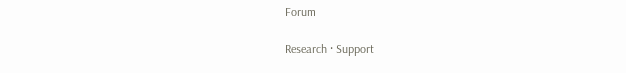Forum

Research · Support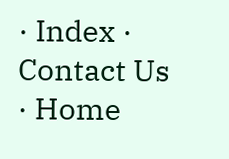· Index · Contact Us · Home